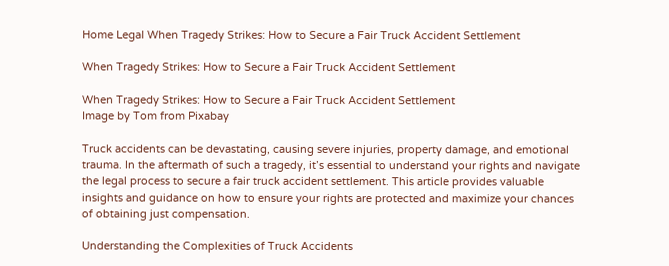Home Legal When Tragedy Strikes: How to Secure a Fair Truck Accident Settlement

When Tragedy Strikes: How to Secure a Fair Truck Accident Settlement

When Tragedy Strikes: How to Secure a Fair Truck Accident Settlement
Image by Tom from Pixabay

Truck accidents can be devastating, causing severe injuries, property damage, and emotional trauma. In the aftermath of such a tragedy, it’s essential to understand your rights and navigate the legal process to secure a fair truck accident settlement. This article provides valuable insights and guidance on how to ensure your rights are protected and maximize your chances of obtaining just compensation.

Understanding the Complexities of Truck Accidents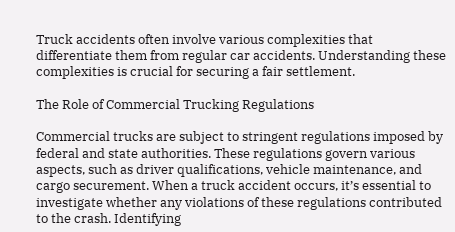Truck accidents often involve various complexities that differentiate them from regular car accidents. Understanding these complexities is crucial for securing a fair settlement.

The Role of Commercial Trucking Regulations

Commercial trucks are subject to stringent regulations imposed by federal and state authorities. These regulations govern various aspects, such as driver qualifications, vehicle maintenance, and cargo securement. When a truck accident occurs, it’s essential to investigate whether any violations of these regulations contributed to the crash. Identifying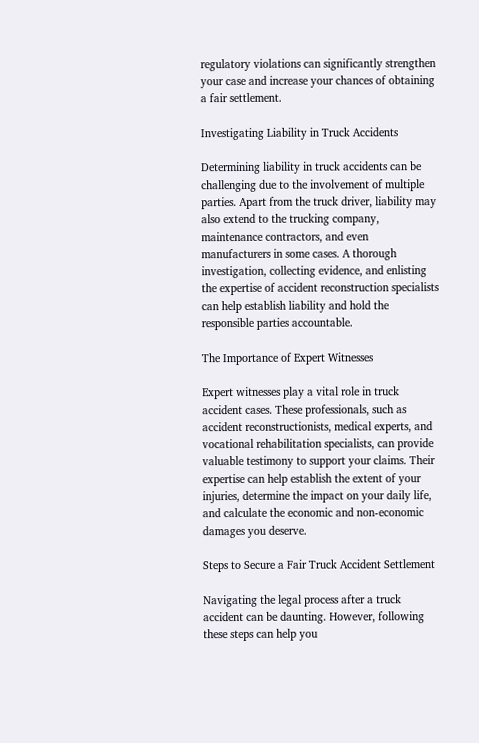regulatory violations can significantly strengthen your case and increase your chances of obtaining a fair settlement.

Investigating Liability in Truck Accidents

Determining liability in truck accidents can be challenging due to the involvement of multiple parties. Apart from the truck driver, liability may also extend to the trucking company, maintenance contractors, and even manufacturers in some cases. A thorough investigation, collecting evidence, and enlisting the expertise of accident reconstruction specialists can help establish liability and hold the responsible parties accountable.

The Importance of Expert Witnesses

Expert witnesses play a vital role in truck accident cases. These professionals, such as accident reconstructionists, medical experts, and vocational rehabilitation specialists, can provide valuable testimony to support your claims. Their expertise can help establish the extent of your injuries, determine the impact on your daily life, and calculate the economic and non-economic damages you deserve.

Steps to Secure a Fair Truck Accident Settlement

Navigating the legal process after a truck accident can be daunting. However, following these steps can help you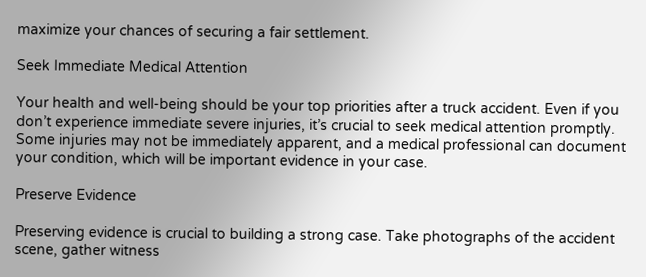maximize your chances of securing a fair settlement.

Seek Immediate Medical Attention

Your health and well-being should be your top priorities after a truck accident. Even if you don’t experience immediate severe injuries, it’s crucial to seek medical attention promptly. Some injuries may not be immediately apparent, and a medical professional can document your condition, which will be important evidence in your case.

Preserve Evidence

Preserving evidence is crucial to building a strong case. Take photographs of the accident scene, gather witness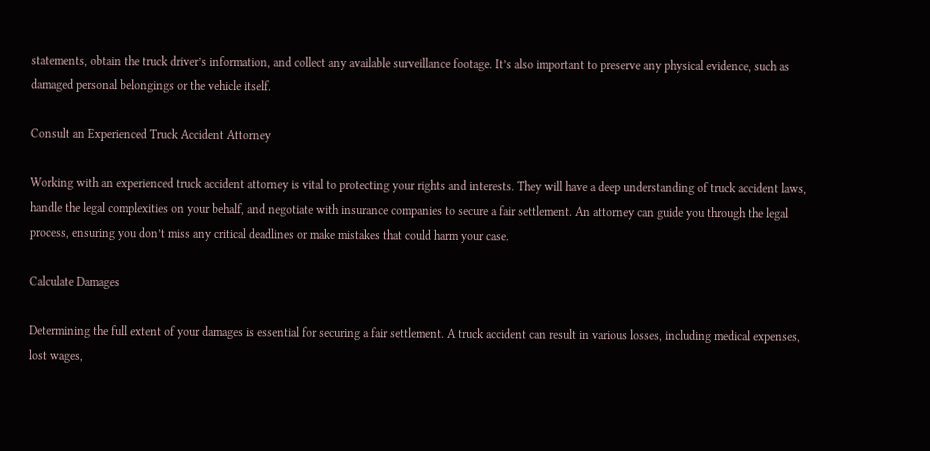statements, obtain the truck driver’s information, and collect any available surveillance footage. It’s also important to preserve any physical evidence, such as damaged personal belongings or the vehicle itself.

Consult an Experienced Truck Accident Attorney

Working with an experienced truck accident attorney is vital to protecting your rights and interests. They will have a deep understanding of truck accident laws, handle the legal complexities on your behalf, and negotiate with insurance companies to secure a fair settlement. An attorney can guide you through the legal process, ensuring you don’t miss any critical deadlines or make mistakes that could harm your case.

Calculate Damages

Determining the full extent of your damages is essential for securing a fair settlement. A truck accident can result in various losses, including medical expenses, lost wages,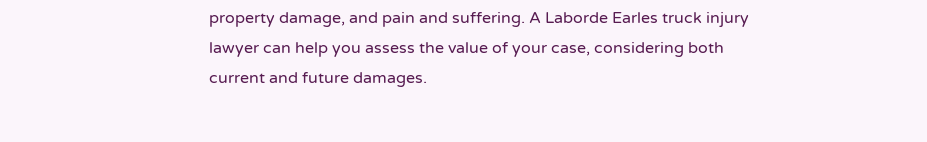property damage, and pain and suffering. A Laborde Earles truck injury lawyer can help you assess the value of your case, considering both current and future damages.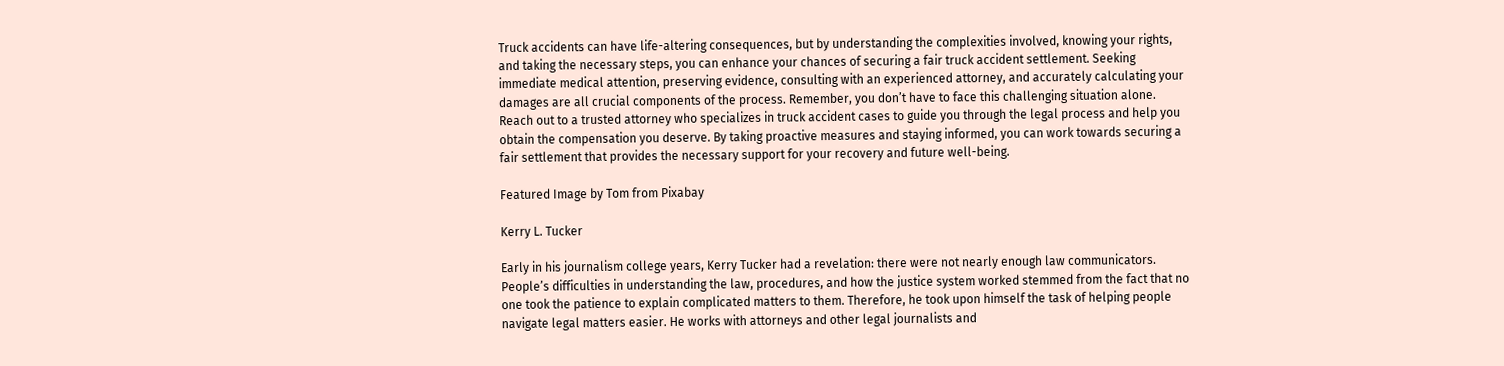Truck accidents can have life-altering consequences, but by understanding the complexities involved, knowing your rights, and taking the necessary steps, you can enhance your chances of securing a fair truck accident settlement. Seeking immediate medical attention, preserving evidence, consulting with an experienced attorney, and accurately calculating your damages are all crucial components of the process. Remember, you don’t have to face this challenging situation alone. Reach out to a trusted attorney who specializes in truck accident cases to guide you through the legal process and help you obtain the compensation you deserve. By taking proactive measures and staying informed, you can work towards securing a fair settlement that provides the necessary support for your recovery and future well-being.

Featured Image by Tom from Pixabay

Kerry L. Tucker

Early in his journalism college years, Kerry Tucker had a revelation: there were not nearly enough law communicators. People’s difficulties in understanding the law, procedures, and how the justice system worked stemmed from the fact that no one took the patience to explain complicated matters to them. Therefore, he took upon himself the task of helping people navigate legal matters easier. He works with attorneys and other legal journalists and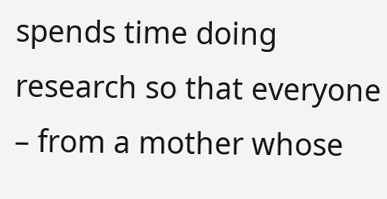spends time doing research so that everyone – from a mother whose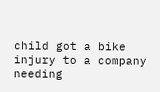child got a bike injury to a company needing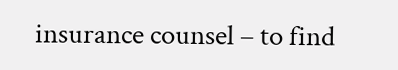insurance counsel – to find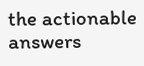the actionable answers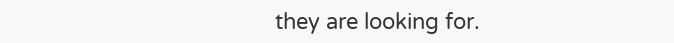they are looking for.